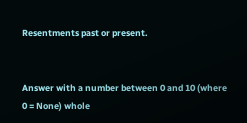Resentments past or present.


Answer with a number between 0 and 10 (where 0 = None) whole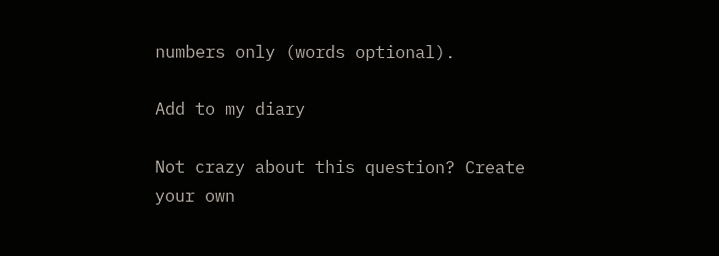numbers only (words optional).

Add to my diary

Not crazy about this question? Create your own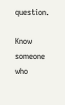question.

Know someone who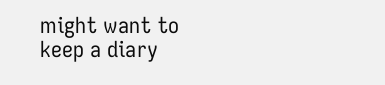might want to keep a diary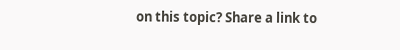on this topic? Share a link to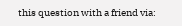this question with a friend via: